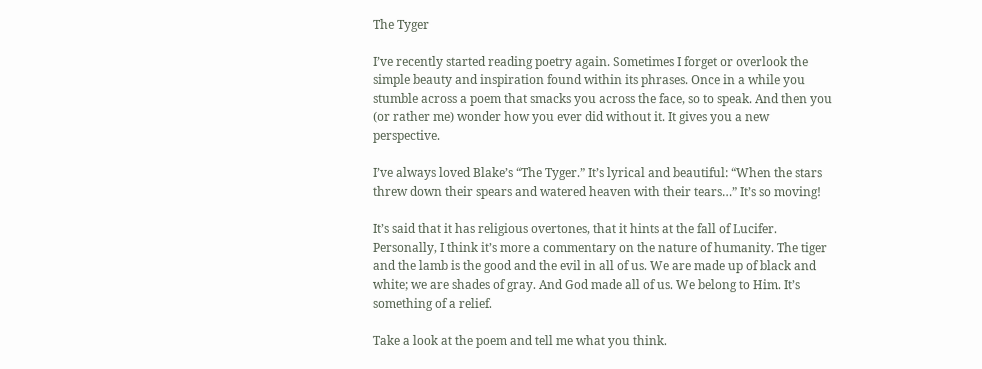The Tyger

I’ve recently started reading poetry again. Sometimes I forget or overlook the simple beauty and inspiration found within its phrases. Once in a while you stumble across a poem that smacks you across the face, so to speak. And then you (or rather me) wonder how you ever did without it. It gives you a new perspective.

I’ve always loved Blake’s “The Tyger.” It’s lyrical and beautiful: “When the stars threw down their spears and watered heaven with their tears…” It’s so moving!

It’s said that it has religious overtones, that it hints at the fall of Lucifer. Personally, I think it’s more a commentary on the nature of humanity. The tiger and the lamb is the good and the evil in all of us. We are made up of black and white; we are shades of gray. And God made all of us. We belong to Him. It’s something of a relief.

Take a look at the poem and tell me what you think.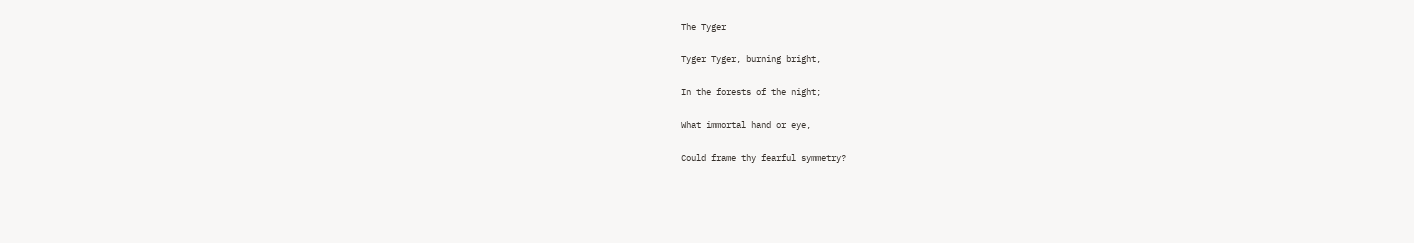The Tyger

Tyger Tyger, burning bright,

In the forests of the night;

What immortal hand or eye,

Could frame thy fearful symmetry?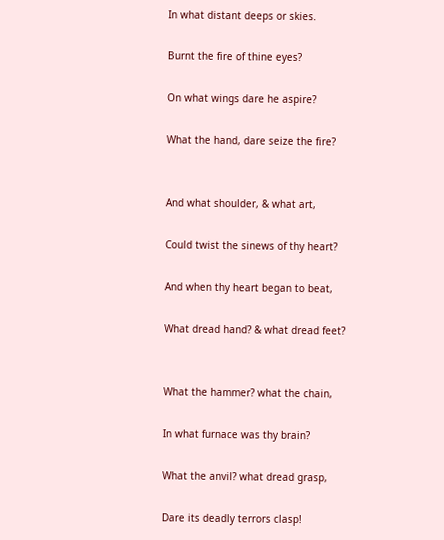In what distant deeps or skies.

Burnt the fire of thine eyes?

On what wings dare he aspire?

What the hand, dare seize the fire?


And what shoulder, & what art,

Could twist the sinews of thy heart?

And when thy heart began to beat,

What dread hand? & what dread feet?


What the hammer? what the chain,

In what furnace was thy brain?

What the anvil? what dread grasp,

Dare its deadly terrors clasp!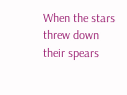When the stars threw down their spears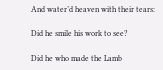And water’d heaven with their tears:

Did he smile his work to see?

Did he who made the Lamb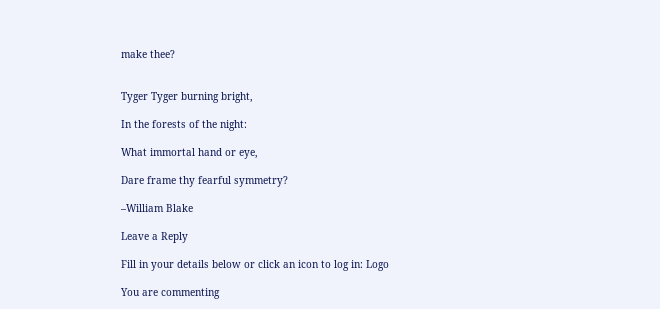make thee?


Tyger Tyger burning bright,

In the forests of the night:

What immortal hand or eye,

Dare frame thy fearful symmetry?

–William Blake

Leave a Reply

Fill in your details below or click an icon to log in: Logo

You are commenting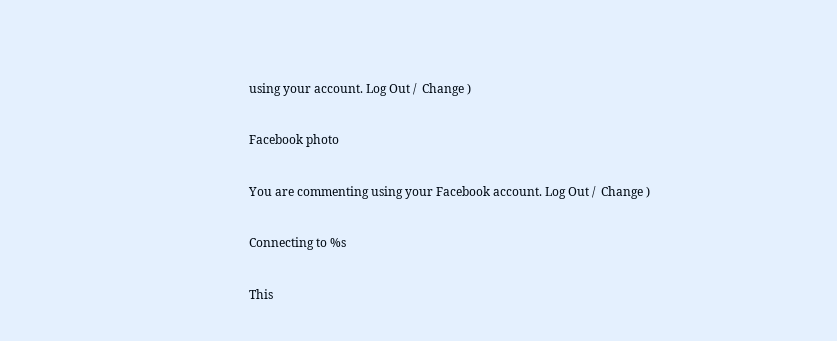using your account. Log Out /  Change )

Facebook photo

You are commenting using your Facebook account. Log Out /  Change )

Connecting to %s

This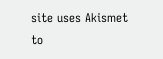site uses Akismet to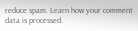reduce spam. Learn how your comment data is processed.